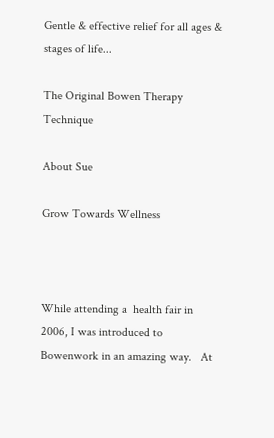Gentle & effective relief for all ages & stages of life...

The Original Bowen Therapy Technique

About Sue

Grow Towards Wellness



While attending a  health fair in 2006, I was introduced to Bowenwork in an amazing way.   At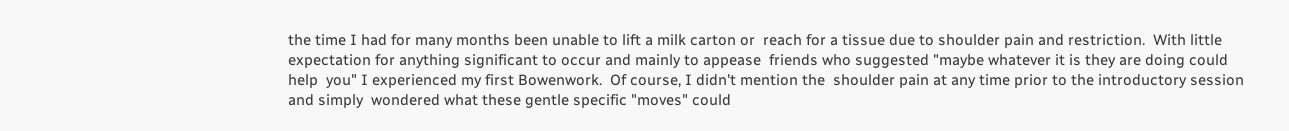the time I had for many months been unable to lift a milk carton or  reach for a tissue due to shoulder pain and restriction.  With little  expectation for anything significant to occur and mainly to appease  friends who suggested "maybe whatever it is they are doing could help  you" I experienced my first Bowenwork.  Of course, I didn't mention the  shoulder pain at any time prior to the introductory session and simply  wondered what these gentle specific "moves" could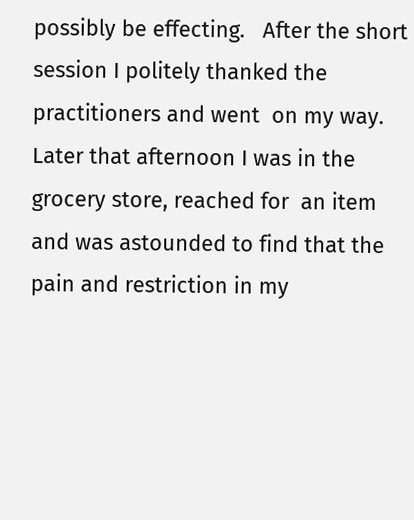possibly be effecting.   After the short session I politely thanked the practitioners and went  on my way.  Later that afternoon I was in the grocery store, reached for  an item and was astounded to find that the pain and restriction in my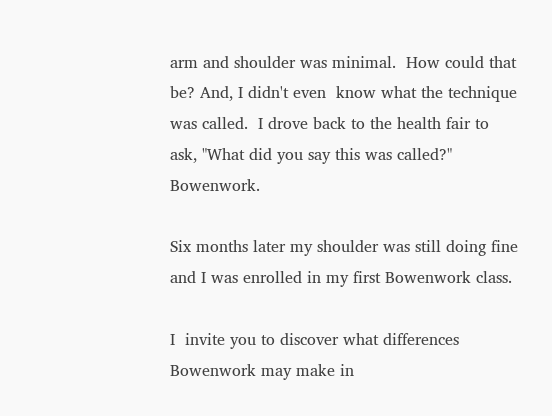arm and shoulder was minimal.  How could that be? And, I didn't even  know what the technique was called.  I drove back to the health fair to  ask, "What did you say this was called?"   Bowenwork.

Six months later my shoulder was still doing fine and I was enrolled in my first Bowenwork class.

I  invite you to discover what differences Bowenwork may make in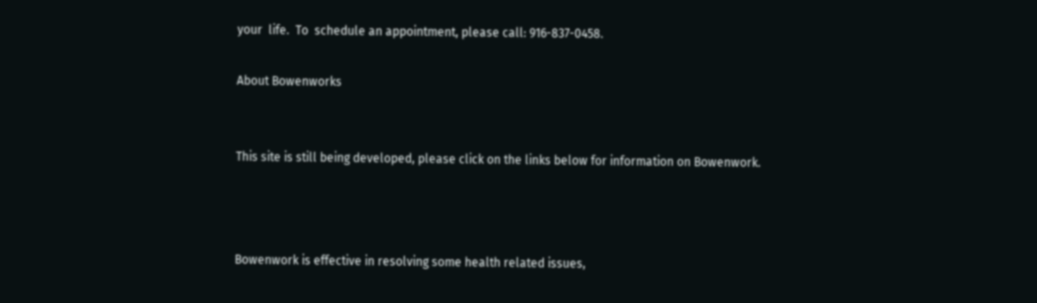your  life.  To  schedule an appointment, please call: 916-837-0458.

About Bowenworks


This site is still being developed, please click on the links below for information on Bowenwork.



Bowenwork is effective in resolving some health related issues,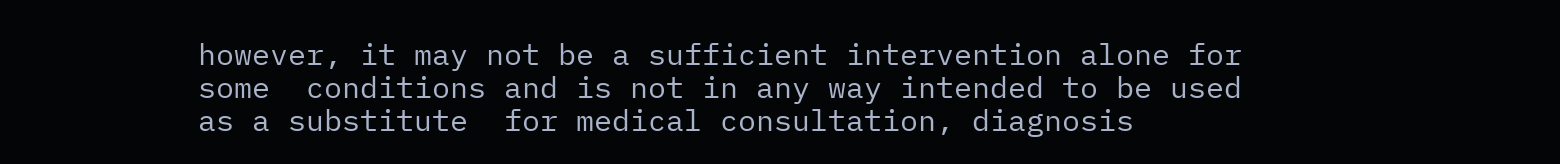however, it may not be a sufficient intervention alone for some  conditions and is not in any way intended to be used as a substitute  for medical consultation, diagnosis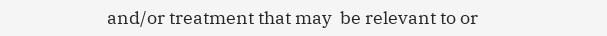and/or treatment that may  be relevant to or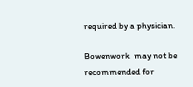required by a physician.

Bowenwork  may not be recommended for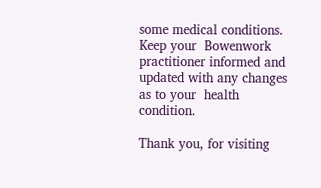some medical conditions.  Keep your  Bowenwork practitioner informed and updated with any changes as to your  health condition.

Thank you, for visiting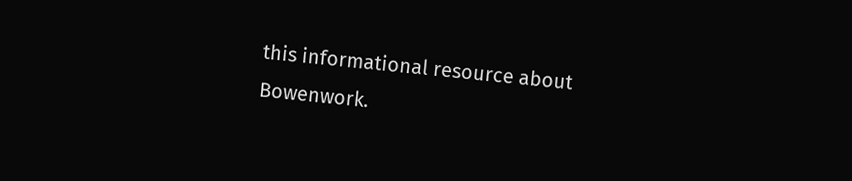this informational resource about Bowenwork.